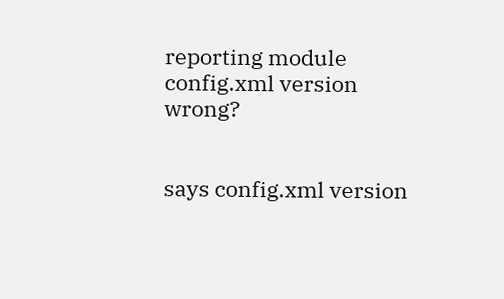reporting module config.xml version wrong?


says config.xml version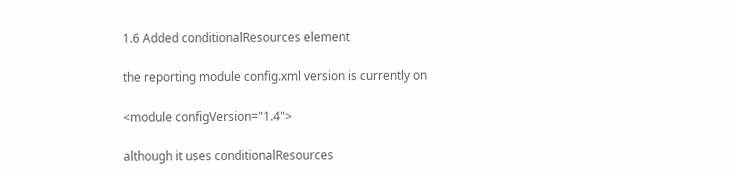1.6 Added conditionalResources element

the reporting module config.xml version is currently on

<module configVersion="1.4">

although it uses conditionalResources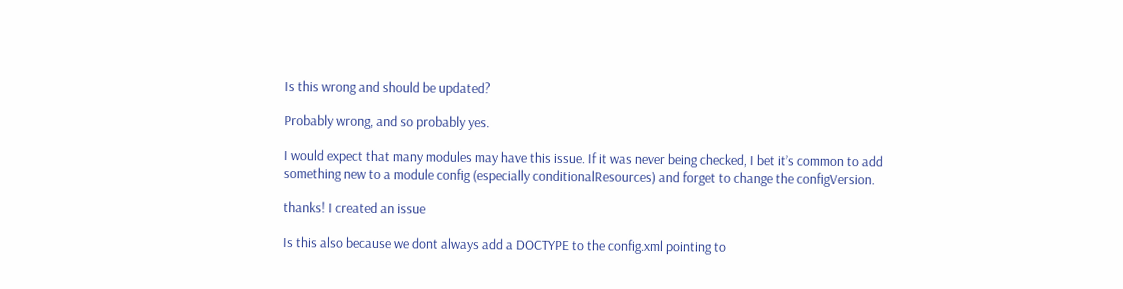Is this wrong and should be updated?

Probably wrong, and so probably yes.

I would expect that many modules may have this issue. If it was never being checked, I bet it’s common to add something new to a module config (especially conditionalResources) and forget to change the configVersion.

thanks! I created an issue

Is this also because we dont always add a DOCTYPE to the config.xml pointing to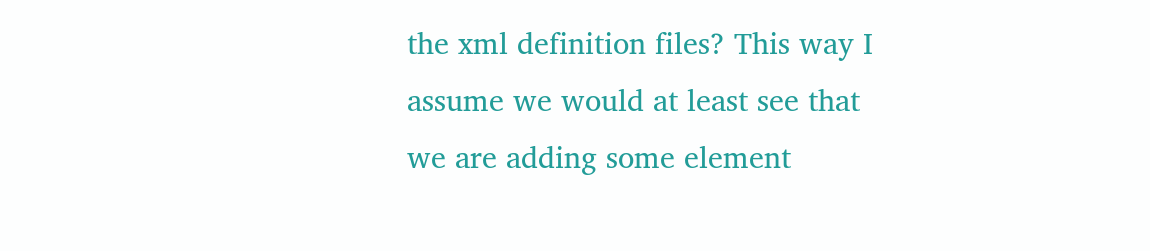the xml definition files? This way I assume we would at least see that we are adding some element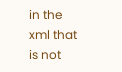in the xml that is not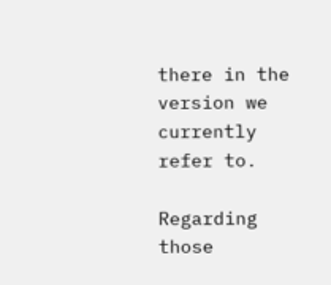there in the version we currently refer to.

Regarding those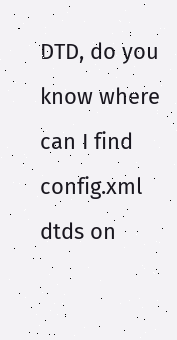DTD, do you know where can I find config.xml dtds on